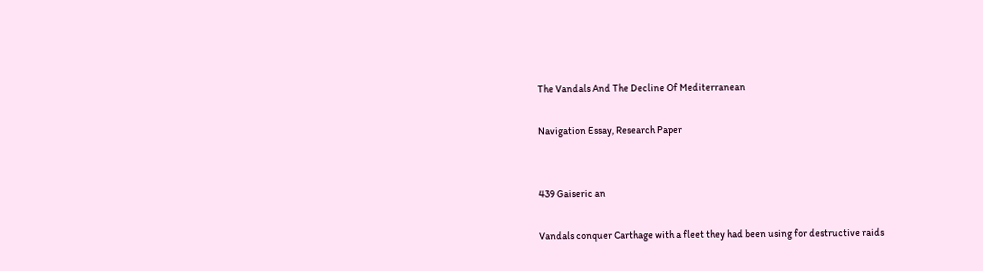The Vandals And The Decline Of Mediterranean

Navigation Essay, Research Paper


439 Gaiseric an

Vandals conquer Carthage with a fleet they had been using for destructive raids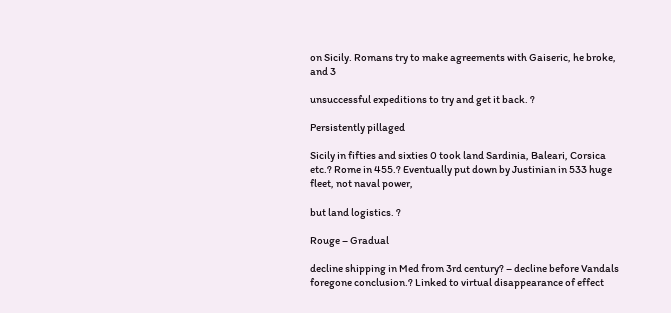on Sicily. Romans try to make agreements with Gaiseric, he broke, and 3

unsuccessful expeditions to try and get it back. ?

Persistently pillaged

Sicily in fifties and sixties 0 took land Sardinia, Baleari, Corsica etc.? Rome in 455.? Eventually put down by Justinian in 533 huge fleet, not naval power,

but land logistics. ?

Rouge – Gradual

decline shipping in Med from 3rd century? – decline before Vandals foregone conclusion.? Linked to virtual disappearance of effect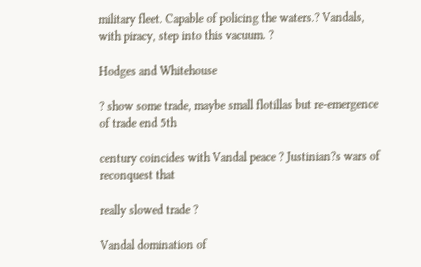military fleet. Capable of policing the waters.? Vandals, with piracy, step into this vacuum. ?

Hodges and Whitehouse

? show some trade, maybe small flotillas but re-emergence of trade end 5th

century coincides with Vandal peace ? Justinian?s wars of reconquest that

really slowed trade ?

Vandal domination of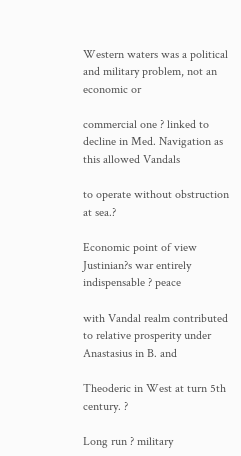Western waters was a political and military problem, not an economic or

commercial one ? linked to decline in Med. Navigation as this allowed Vandals

to operate without obstruction at sea.?

Economic point of view Justinian?s war entirely indispensable ? peace

with Vandal realm contributed to relative prosperity under Anastasius in B. and

Theoderic in West at turn 5th century. ?

Long run ? military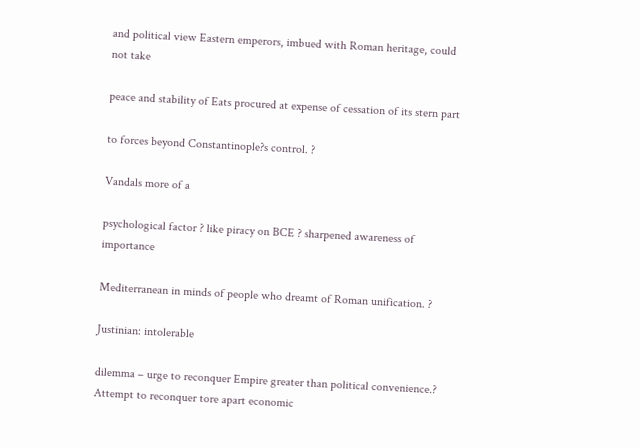and political view Eastern emperors, imbued with Roman heritage, could not take

peace and stability of Eats procured at expense of cessation of its stern part

to forces beyond Constantinople?s control. ?

Vandals more of a

psychological factor ? like piracy on BCE ? sharpened awareness of importance

Mediterranean in minds of people who dreamt of Roman unification. ?

Justinian: intolerable

dilemma – urge to reconquer Empire greater than political convenience.? Attempt to reconquer tore apart economic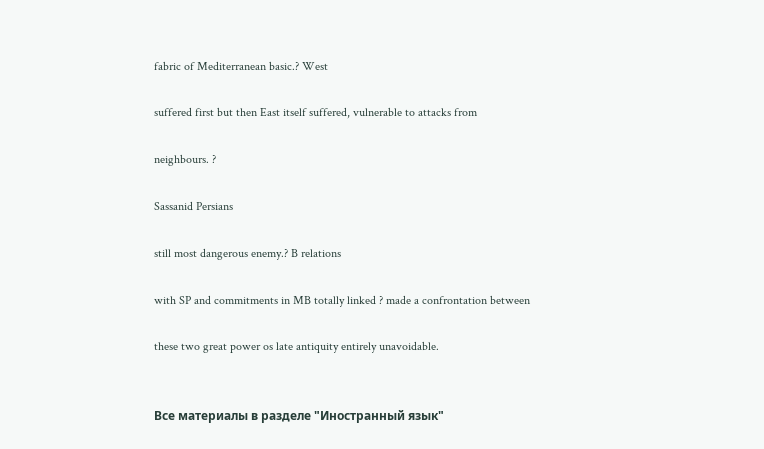fabric of Mediterranean basic.? West

suffered first but then East itself suffered, vulnerable to attacks from

neighbours. ?

Sassanid Persians

still most dangerous enemy.? B relations

with SP and commitments in MB totally linked ? made a confrontation between

these two great power os late antiquity entirely unavoidable.


Все материалы в разделе "Иностранный язык"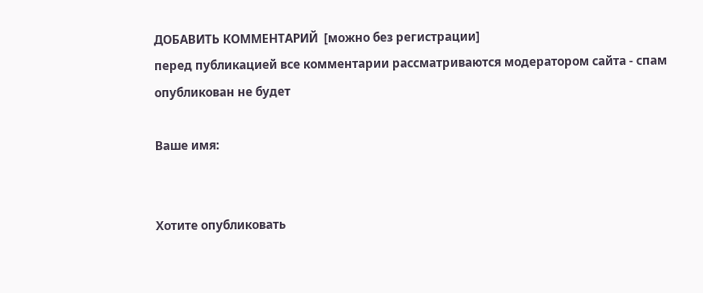ДОБАВИТЬ КОММЕНТАРИЙ  [можно без регистрации]
перед публикацией все комментарии рассматриваются модератором сайта - спам опубликован не будет

Ваше имя:


Хотите опубликовать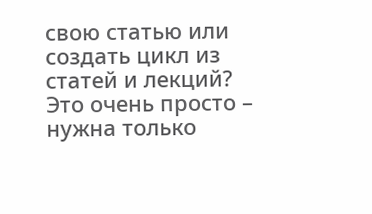свою статью или создать цикл из статей и лекций?
Это очень просто – нужна только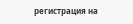регистрация на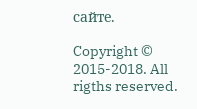сайте.

Copyright © 2015-2018. All rigths reserved.